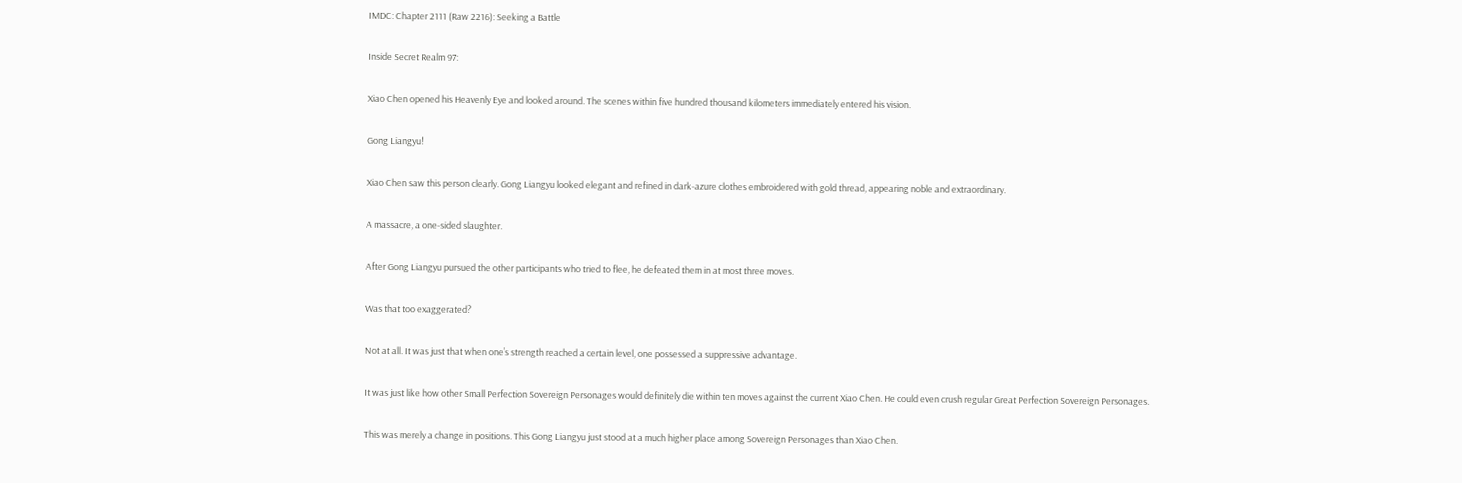IMDC: Chapter 2111 (Raw 2216): Seeking a Battle

Inside Secret Realm 97:

Xiao Chen opened his Heavenly Eye and looked around. The scenes within five hundred thousand kilometers immediately entered his vision.

Gong Liangyu!

Xiao Chen saw this person clearly. Gong Liangyu looked elegant and refined in dark-azure clothes embroidered with gold thread, appearing noble and extraordinary.

A massacre, a one-sided slaughter.

After Gong Liangyu pursued the other participants who tried to flee, he defeated them in at most three moves.

Was that too exaggerated?

Not at all. It was just that when one’s strength reached a certain level, one possessed a suppressive advantage.

It was just like how other Small Perfection Sovereign Personages would definitely die within ten moves against the current Xiao Chen. He could even crush regular Great Perfection Sovereign Personages.

This was merely a change in positions. This Gong Liangyu just stood at a much higher place among Sovereign Personages than Xiao Chen.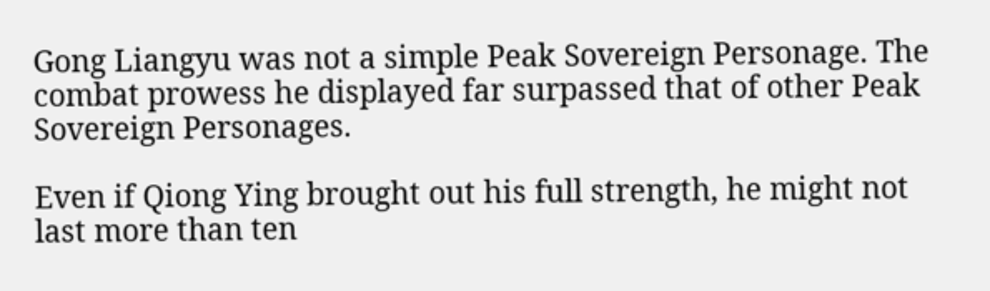Gong Liangyu was not a simple Peak Sovereign Personage. The combat prowess he displayed far surpassed that of other Peak Sovereign Personages.

Even if Qiong Ying brought out his full strength, he might not last more than ten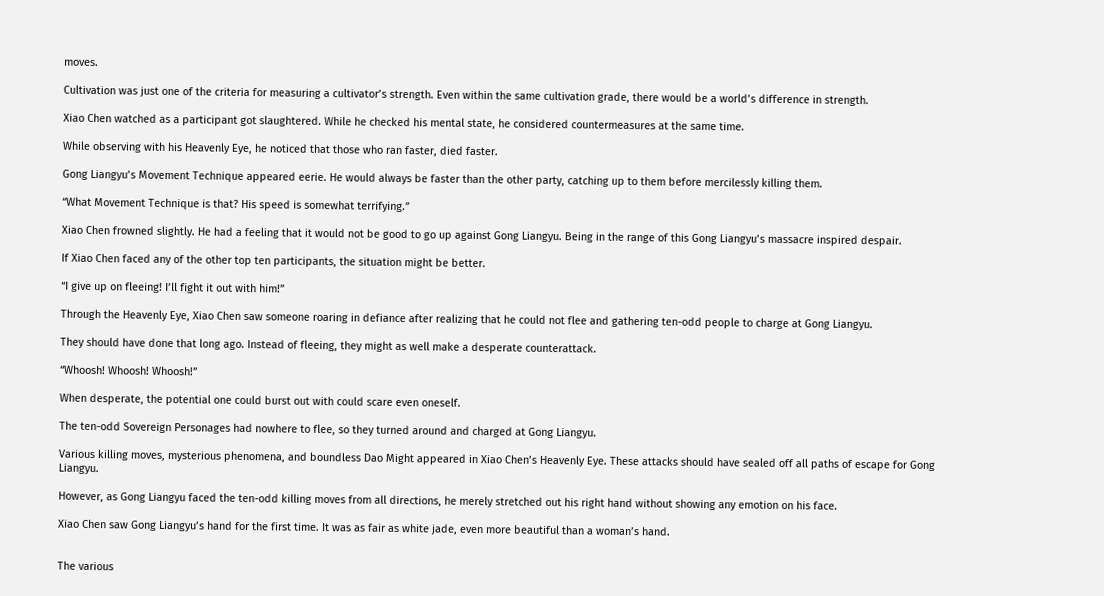moves.

Cultivation was just one of the criteria for measuring a cultivator’s strength. Even within the same cultivation grade, there would be a world’s difference in strength.

Xiao Chen watched as a participant got slaughtered. While he checked his mental state, he considered countermeasures at the same time.

While observing with his Heavenly Eye, he noticed that those who ran faster, died faster.

Gong Liangyu’s Movement Technique appeared eerie. He would always be faster than the other party, catching up to them before mercilessly killing them.

“What Movement Technique is that? His speed is somewhat terrifying.”

Xiao Chen frowned slightly. He had a feeling that it would not be good to go up against Gong Liangyu. Being in the range of this Gong Liangyu’s massacre inspired despair.

If Xiao Chen faced any of the other top ten participants, the situation might be better.

“I give up on fleeing! I’ll fight it out with him!”

Through the Heavenly Eye, Xiao Chen saw someone roaring in defiance after realizing that he could not flee and gathering ten-odd people to charge at Gong Liangyu.

They should have done that long ago. Instead of fleeing, they might as well make a desperate counterattack.

“Whoosh! Whoosh! Whoosh!”

When desperate, the potential one could burst out with could scare even oneself.

The ten-odd Sovereign Personages had nowhere to flee, so they turned around and charged at Gong Liangyu.

Various killing moves, mysterious phenomena, and boundless Dao Might appeared in Xiao Chen’s Heavenly Eye. These attacks should have sealed off all paths of escape for Gong Liangyu.

However, as Gong Liangyu faced the ten-odd killing moves from all directions, he merely stretched out his right hand without showing any emotion on his face.

Xiao Chen saw Gong Liangyu’s hand for the first time. It was as fair as white jade, even more beautiful than a woman’s hand.


The various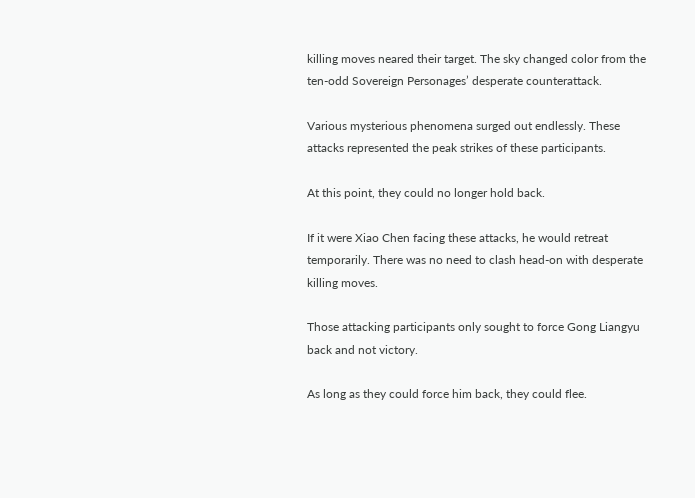killing moves neared their target. The sky changed color from the ten-odd Sovereign Personages’ desperate counterattack.

Various mysterious phenomena surged out endlessly. These attacks represented the peak strikes of these participants.

At this point, they could no longer hold back.

If it were Xiao Chen facing these attacks, he would retreat temporarily. There was no need to clash head-on with desperate killing moves.

Those attacking participants only sought to force Gong Liangyu back and not victory.

As long as they could force him back, they could flee.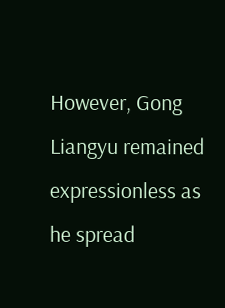However, Gong Liangyu remained expressionless as he spread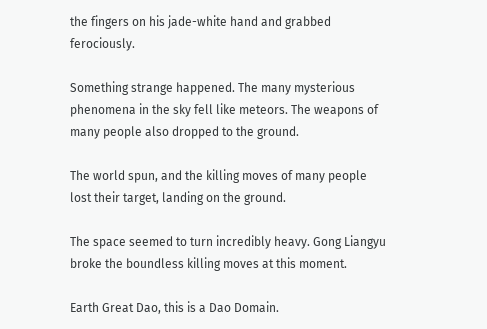the fingers on his jade-white hand and grabbed ferociously.

Something strange happened. The many mysterious phenomena in the sky fell like meteors. The weapons of many people also dropped to the ground.

The world spun, and the killing moves of many people lost their target, landing on the ground.

The space seemed to turn incredibly heavy. Gong Liangyu broke the boundless killing moves at this moment.

Earth Great Dao, this is a Dao Domain.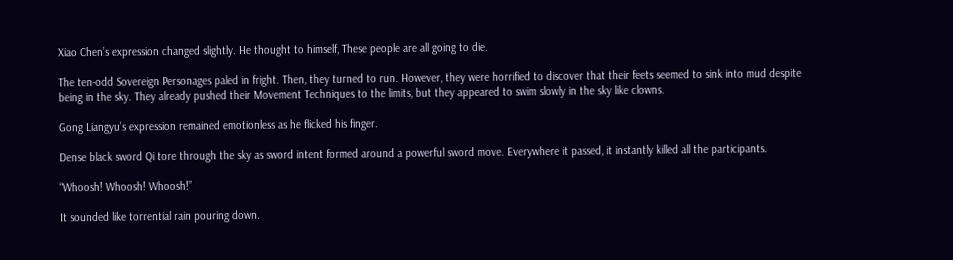Xiao Chen’s expression changed slightly. He thought to himself, These people are all going to die.

The ten-odd Sovereign Personages paled in fright. Then, they turned to run. However, they were horrified to discover that their feets seemed to sink into mud despite being in the sky. They already pushed their Movement Techniques to the limits, but they appeared to swim slowly in the sky like clowns.

Gong Liangyu’s expression remained emotionless as he flicked his finger.

Dense black sword Qi tore through the sky as sword intent formed around a powerful sword move. Everywhere it passed, it instantly killed all the participants.

“Whoosh! Whoosh! Whoosh!”

It sounded like torrential rain pouring down.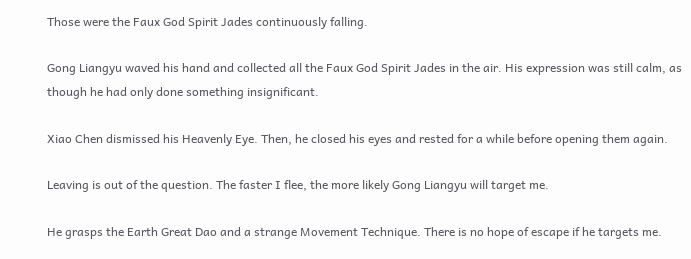Those were the Faux God Spirit Jades continuously falling.

Gong Liangyu waved his hand and collected all the Faux God Spirit Jades in the air. His expression was still calm, as though he had only done something insignificant.

Xiao Chen dismissed his Heavenly Eye. Then, he closed his eyes and rested for a while before opening them again.

Leaving is out of the question. The faster I flee, the more likely Gong Liangyu will target me.

He grasps the Earth Great Dao and a strange Movement Technique. There is no hope of escape if he targets me.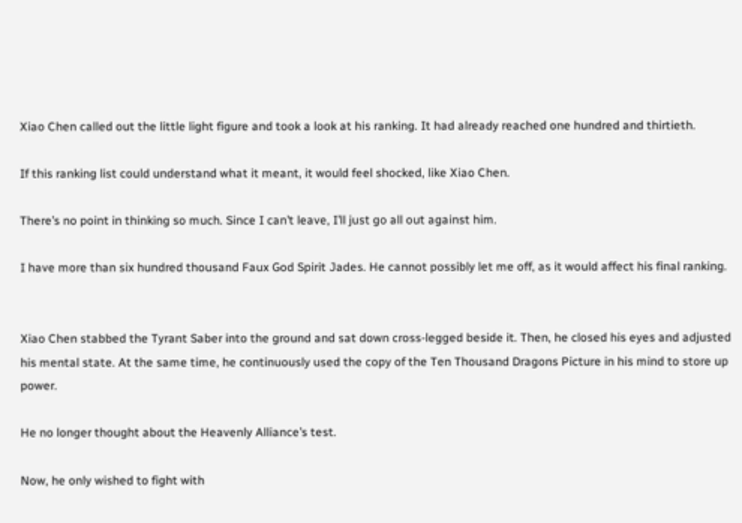Xiao Chen called out the little light figure and took a look at his ranking. It had already reached one hundred and thirtieth.

If this ranking list could understand what it meant, it would feel shocked, like Xiao Chen.

There’s no point in thinking so much. Since I can’t leave, I’ll just go all out against him.

I have more than six hundred thousand Faux God Spirit Jades. He cannot possibly let me off, as it would affect his final ranking.


Xiao Chen stabbed the Tyrant Saber into the ground and sat down cross-legged beside it. Then, he closed his eyes and adjusted his mental state. At the same time, he continuously used the copy of the Ten Thousand Dragons Picture in his mind to store up power.

He no longer thought about the Heavenly Alliance’s test.

Now, he only wished to fight with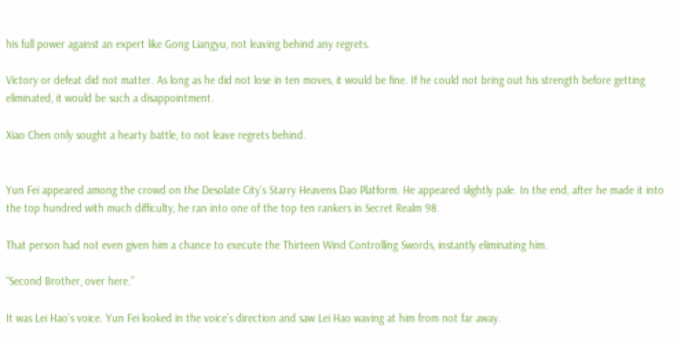his full power against an expert like Gong Liangyu, not leaving behind any regrets.

Victory or defeat did not matter. As long as he did not lose in ten moves, it would be fine. If he could not bring out his strength before getting eliminated, it would be such a disappointment.

Xiao Chen only sought a hearty battle, to not leave regrets behind.


Yun Fei appeared among the crowd on the Desolate City’s Starry Heavens Dao Platform. He appeared slightly pale. In the end, after he made it into the top hundred with much difficulty, he ran into one of the top ten rankers in Secret Realm 98.

That person had not even given him a chance to execute the Thirteen Wind Controlling Swords, instantly eliminating him.

“Second Brother, over here.”

It was Lei Hao’s voice. Yun Fei looked in the voice’s direction and saw Lei Hao waving at him from not far away.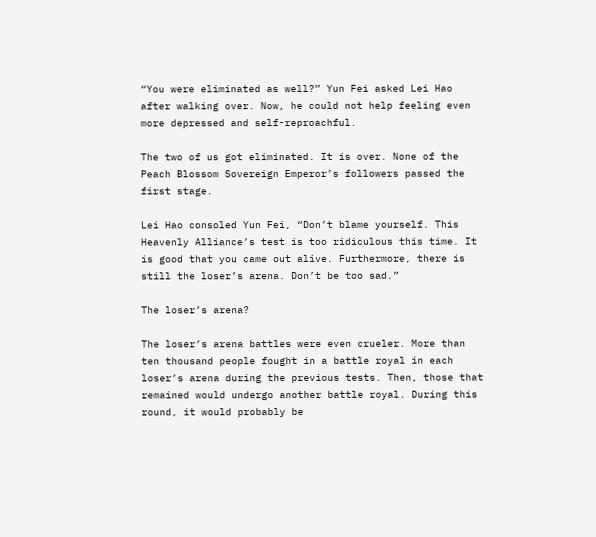“You were eliminated as well?” Yun Fei asked Lei Hao after walking over. Now, he could not help feeling even more depressed and self-reproachful.

The two of us got eliminated. It is over. None of the Peach Blossom Sovereign Emperor’s followers passed the first stage.

Lei Hao consoled Yun Fei, “Don’t blame yourself. This Heavenly Alliance’s test is too ridiculous this time. It is good that you came out alive. Furthermore, there is still the loser’s arena. Don’t be too sad.”

The loser’s arena?

The loser’s arena battles were even crueler. More than ten thousand people fought in a battle royal in each loser’s arena during the previous tests. Then, those that remained would undergo another battle royal. During this round, it would probably be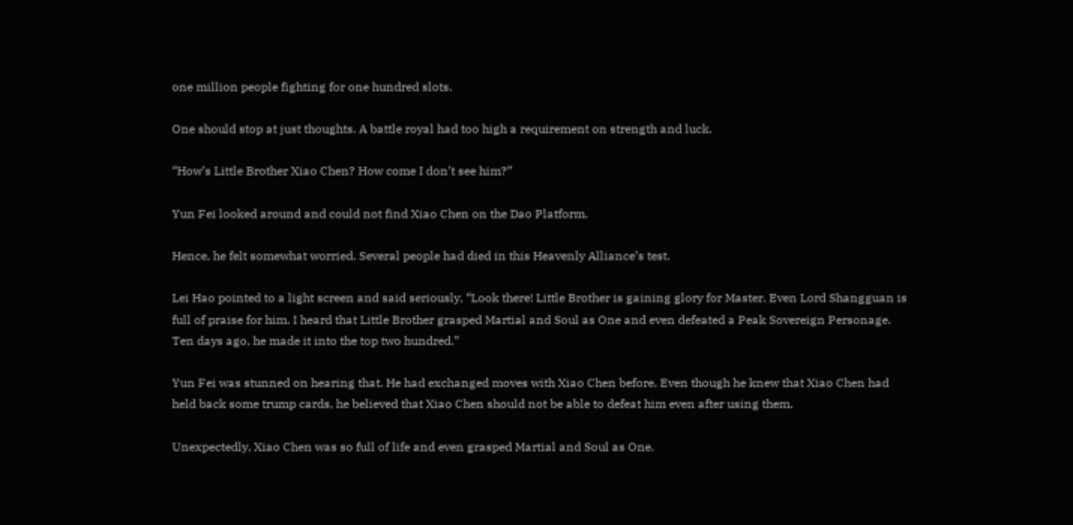one million people fighting for one hundred slots.

One should stop at just thoughts. A battle royal had too high a requirement on strength and luck.

“How’s Little Brother Xiao Chen? How come I don’t see him?”

Yun Fei looked around and could not find Xiao Chen on the Dao Platform.

Hence, he felt somewhat worried. Several people had died in this Heavenly Alliance’s test.

Lei Hao pointed to a light screen and said seriously, “Look there! Little Brother is gaining glory for Master. Even Lord Shangguan is full of praise for him. I heard that Little Brother grasped Martial and Soul as One and even defeated a Peak Sovereign Personage. Ten days ago, he made it into the top two hundred.”

Yun Fei was stunned on hearing that. He had exchanged moves with Xiao Chen before. Even though he knew that Xiao Chen had held back some trump cards, he believed that Xiao Chen should not be able to defeat him even after using them.

Unexpectedly, Xiao Chen was so full of life and even grasped Martial and Soul as One.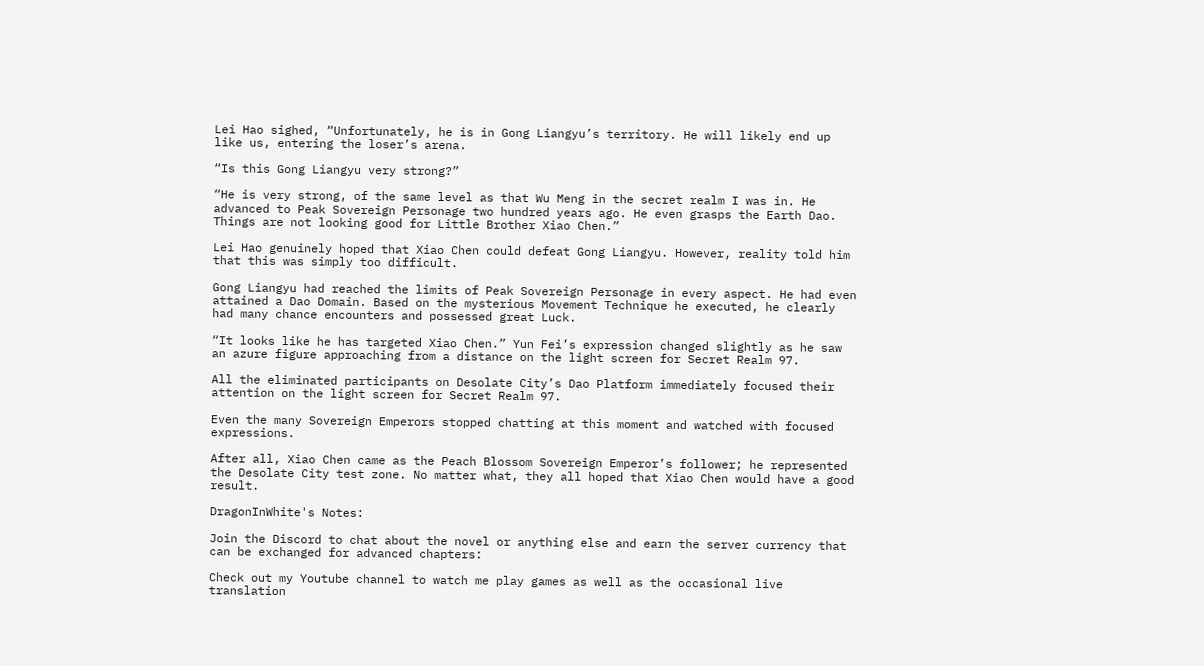Lei Hao sighed, “Unfortunately, he is in Gong Liangyu’s territory. He will likely end up like us, entering the loser’s arena.

“Is this Gong Liangyu very strong?”

“He is very strong, of the same level as that Wu Meng in the secret realm I was in. He advanced to Peak Sovereign Personage two hundred years ago. He even grasps the Earth Dao. Things are not looking good for Little Brother Xiao Chen.”

Lei Hao genuinely hoped that Xiao Chen could defeat Gong Liangyu. However, reality told him that this was simply too difficult.

Gong Liangyu had reached the limits of Peak Sovereign Personage in every aspect. He had even attained a Dao Domain. Based on the mysterious Movement Technique he executed, he clearly had many chance encounters and possessed great Luck.

“It looks like he has targeted Xiao Chen.” Yun Fei’s expression changed slightly as he saw an azure figure approaching from a distance on the light screen for Secret Realm 97.

All the eliminated participants on Desolate City’s Dao Platform immediately focused their attention on the light screen for Secret Realm 97.

Even the many Sovereign Emperors stopped chatting at this moment and watched with focused expressions.

After all, Xiao Chen came as the Peach Blossom Sovereign Emperor’s follower; he represented the Desolate City test zone. No matter what, they all hoped that Xiao Chen would have a good result.

DragonInWhite's Notes:

Join the Discord to chat about the novel or anything else and earn the server currency that can be exchanged for advanced chapters:

Check out my Youtube channel to watch me play games as well as the occasional live translation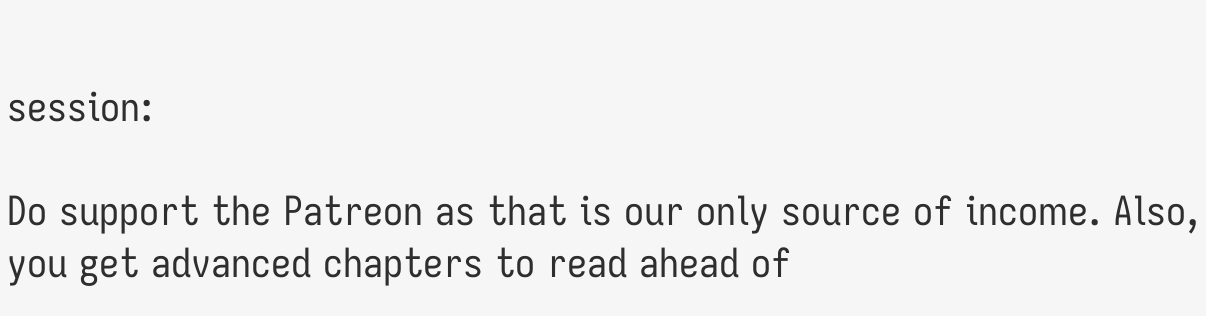session:

Do support the Patreon as that is our only source of income. Also, you get advanced chapters to read ahead of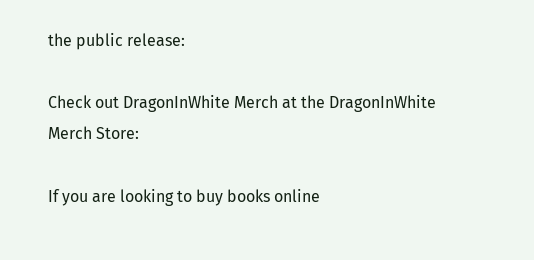the public release:

Check out DragonInWhite Merch at the DragonInWhite Merch Store:

If you are looking to buy books online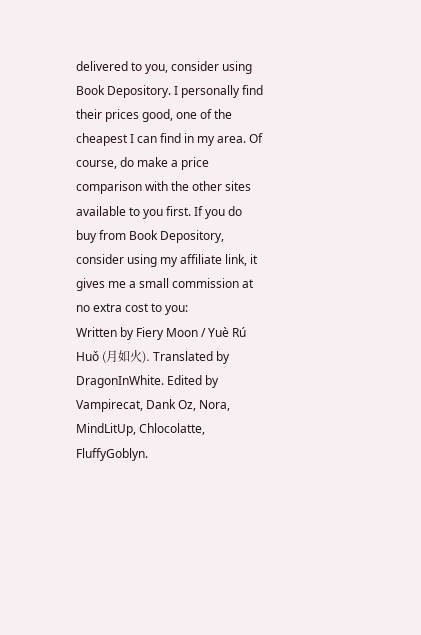delivered to you, consider using Book Depository. I personally find their prices good, one of the cheapest I can find in my area. Of course, do make a price comparison with the other sites available to you first. If you do buy from Book Depository, consider using my affiliate link, it gives me a small commission at no extra cost to you:
Written by Fiery Moon / Yuè Rú Huǒ (月如火). Translated by DragonInWhite. Edited by Vampirecat, Dank Oz, Nora, MindLitUp, Chlocolatte, FluffyGoblyn.